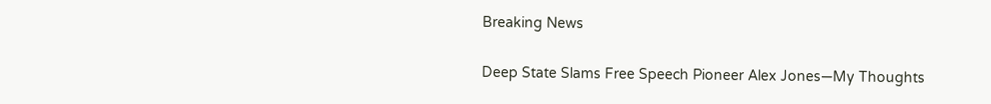Breaking News

Deep State Slams Free Speech Pioneer Alex Jones—My Thoughts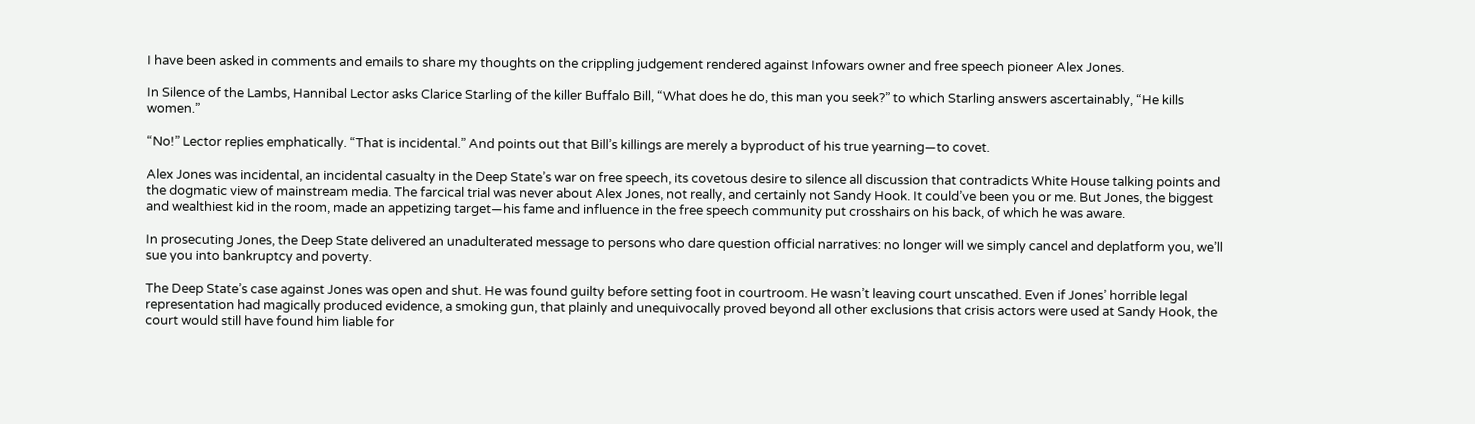I have been asked in comments and emails to share my thoughts on the crippling judgement rendered against Infowars owner and free speech pioneer Alex Jones.

In Silence of the Lambs, Hannibal Lector asks Clarice Starling of the killer Buffalo Bill, “What does he do, this man you seek?” to which Starling answers ascertainably, “He kills women.”

“No!” Lector replies emphatically. “That is incidental.” And points out that Bill’s killings are merely a byproduct of his true yearning—to covet.

Alex Jones was incidental, an incidental casualty in the Deep State’s war on free speech, its covetous desire to silence all discussion that contradicts White House talking points and the dogmatic view of mainstream media. The farcical trial was never about Alex Jones, not really, and certainly not Sandy Hook. It could’ve been you or me. But Jones, the biggest and wealthiest kid in the room, made an appetizing target—his fame and influence in the free speech community put crosshairs on his back, of which he was aware.

In prosecuting Jones, the Deep State delivered an unadulterated message to persons who dare question official narratives: no longer will we simply cancel and deplatform you, we’ll sue you into bankruptcy and poverty.

The Deep State’s case against Jones was open and shut. He was found guilty before setting foot in courtroom. He wasn’t leaving court unscathed. Even if Jones’ horrible legal representation had magically produced evidence, a smoking gun, that plainly and unequivocally proved beyond all other exclusions that crisis actors were used at Sandy Hook, the court would still have found him liable for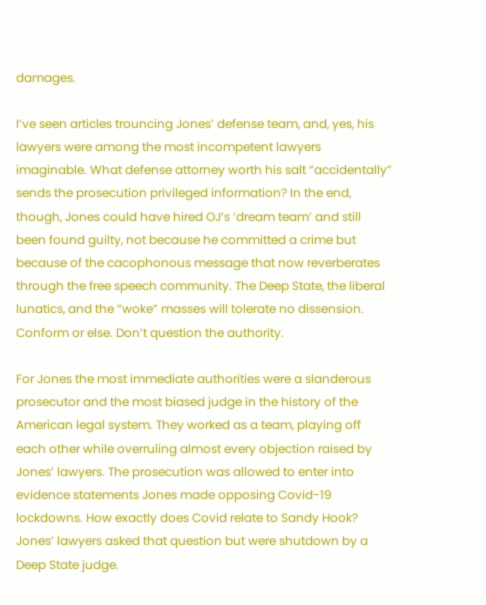damages.

I’ve seen articles trouncing Jones’ defense team, and, yes, his lawyers were among the most incompetent lawyers imaginable. What defense attorney worth his salt “accidentally” sends the prosecution privileged information? In the end, though, Jones could have hired OJ’s ‘dream team’ and still been found guilty, not because he committed a crime but because of the cacophonous message that now reverberates through the free speech community. The Deep State, the liberal lunatics, and the “woke” masses will tolerate no dissension. Conform or else. Don’t question the authority.

For Jones the most immediate authorities were a slanderous prosecutor and the most biased judge in the history of the American legal system. They worked as a team, playing off each other while overruling almost every objection raised by Jones’ lawyers. The prosecution was allowed to enter into evidence statements Jones made opposing Covid-19 lockdowns. How exactly does Covid relate to Sandy Hook? Jones’ lawyers asked that question but were shutdown by a Deep State judge.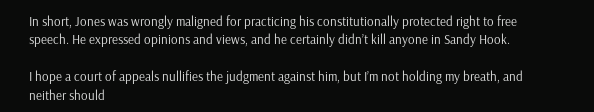In short, Jones was wrongly maligned for practicing his constitutionally protected right to free speech. He expressed opinions and views, and he certainly didn’t kill anyone in Sandy Hook.

I hope a court of appeals nullifies the judgment against him, but I’m not holding my breath, and neither should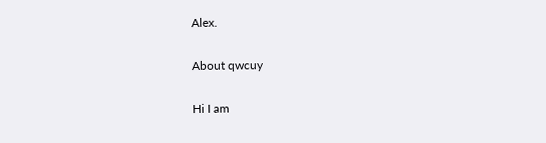Alex.

About qwcuy

Hi I am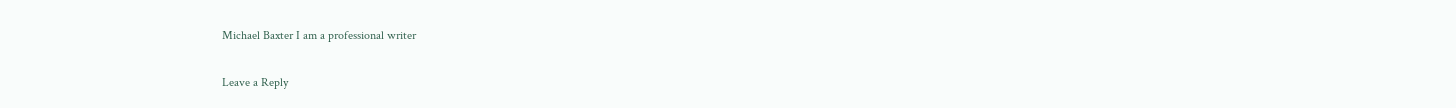Michael Baxter I am a professional writer

Leave a Reply